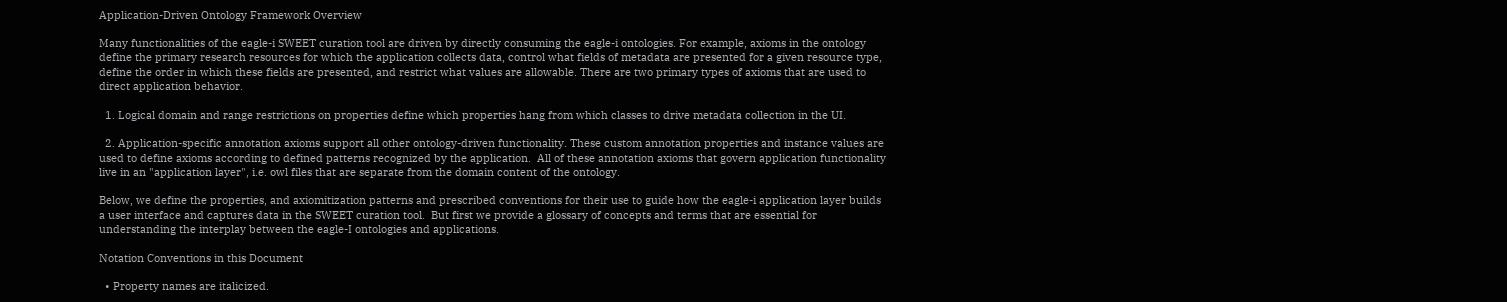Application-Driven Ontology Framework Overview

Many functionalities of the eagle-i SWEET curation tool are driven by directly consuming the eagle-i ontologies. For example, axioms in the ontology define the primary research resources for which the application collects data, control what fields of metadata are presented for a given resource type, define the order in which these fields are presented, and restrict what values are allowable. There are two primary types of axioms that are used to direct application behavior.

  1. Logical domain and range restrictions on properties define which properties hang from which classes to drive metadata collection in the UI.

  2. Application-specific annotation axioms support all other ontology-driven functionality. These custom annotation properties and instance values are used to define axioms according to defined patterns recognized by the application.  All of these annotation axioms that govern application functionality live in an "application layer", i.e. owl files that are separate from the domain content of the ontology.

Below, we define the properties, and axiomitization patterns and prescribed conventions for their use to guide how the eagle-i application layer builds a user interface and captures data in the SWEET curation tool.  But first we provide a glossary of concepts and terms that are essential for understanding the interplay between the eagle-I ontologies and applications.

Notation Conventions in this Document

  • Property names are italicized.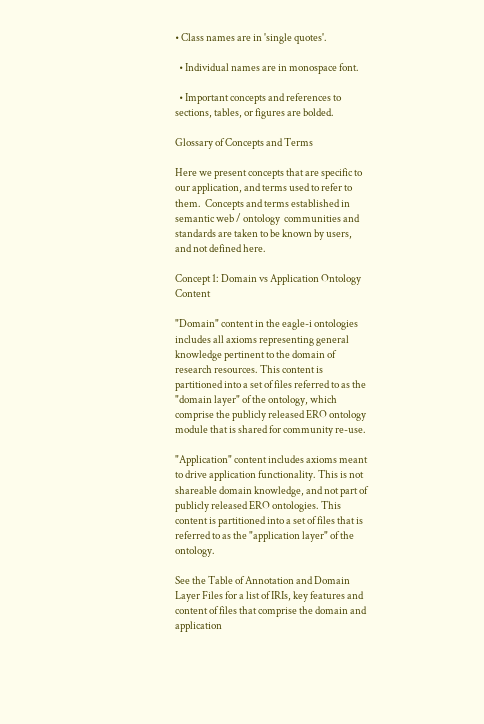• Class names are in 'single quotes'.

  • Individual names are in monospace font.

  • Important concepts and references to sections, tables, or figures are bolded.

Glossary of Concepts and Terms

Here we present concepts that are specific to our application, and terms used to refer to them.  Concepts and terms established in semantic web / ontology  communities and standards are taken to be known by users, and not defined here.

Concept 1: Domain vs Application Ontology Content

"Domain" content in the eagle-i ontologies includes all axioms representing general knowledge pertinent to the domain of research resources. This content is partitioned into a set of files referred to as the "domain layer" of the ontology, which comprise the publicly released ERO ontology module that is shared for community re-use.

"Application" content includes axioms meant to drive application functionality. This is not shareable domain knowledge, and not part of publicly released ERO ontologies. This content is partitioned into a set of files that is referred to as the "application layer" of the ontology.

See the Table of Annotation and Domain Layer Files for a list of IRIs, key features and content of files that comprise the domain and application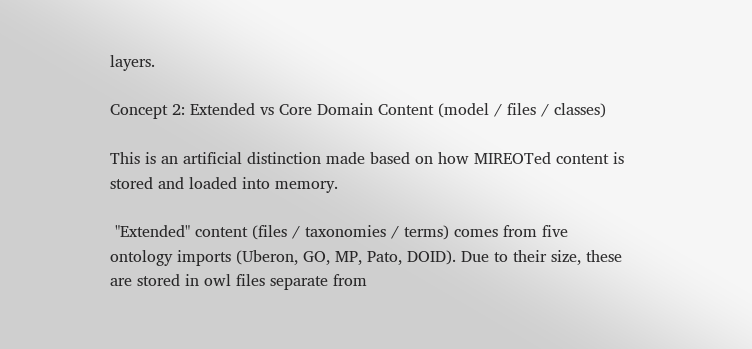layers.

Concept 2: Extended vs Core Domain Content (model / files / classes)

This is an artificial distinction made based on how MIREOTed content is stored and loaded into memory.

 "Extended" content (files / taxonomies / terms) comes from five ontology imports (Uberon, GO, MP, Pato, DOID). Due to their size, these are stored in owl files separate from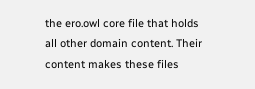the ero.owl core file that holds all other domain content. Their content makes these files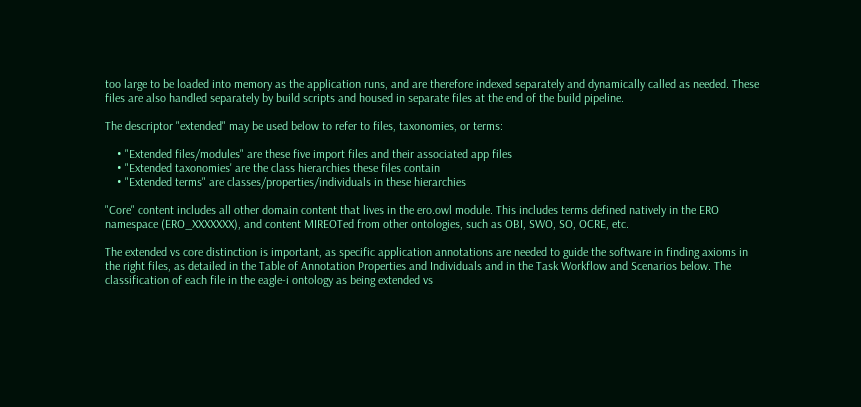too large to be loaded into memory as the application runs, and are therefore indexed separately and dynamically called as needed. These files are also handled separately by build scripts and housed in separate files at the end of the build pipeline.

The descriptor "extended" may be used below to refer to files, taxonomies, or terms:

    • "Extended files/modules" are these five import files and their associated app files
    • "Extended taxonomies' are the class hierarchies these files contain
    • "Extended terms" are classes/properties/individuals in these hierarchies

"Core" content includes all other domain content that lives in the ero.owl module. This includes terms defined natively in the ERO namespace (ERO_XXXXXXX), and content MIREOTed from other ontologies, such as OBI, SWO, SO, OCRE, etc.

The extended vs core distinction is important, as specific application annotations are needed to guide the software in finding axioms in the right files, as detailed in the Table of Annotation Properties and Individuals and in the Task Workflow and Scenarios below. The classification of each file in the eagle-i ontology as being extended vs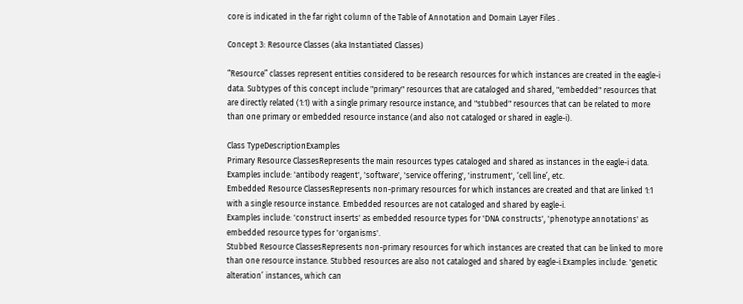core is indicated in the far right column of the Table of Annotation and Domain Layer Files .

Concept 3: Resource Classes (aka Instantiated Classes)

“Resource” classes represent entities considered to be research resources for which instances are created in the eagle-i data. Subtypes of this concept include "primary" resources that are cataloged and shared, "embedded" resources that are directly related (1:1) with a single primary resource instance, and "stubbed" resources that can be related to more than one primary or embedded resource instance (and also not cataloged or shared in eagle-i).

Class TypeDescriptionExamples
Primary Resource ClassesRepresents the main resources types cataloged and shared as instances in the eagle-i data.
Examples include: 'antibody reagent', 'software', 'service offering', 'instrument', ‘cell line’, etc.
Embedded Resource ClassesRepresents non-primary resources for which instances are created and that are linked 1:1 with a single resource instance. Embedded resources are not cataloged and shared by eagle-i.
Examples include: 'construct inserts' as embedded resource types for 'DNA constructs', 'phenotype annotations' as embedded resource types for 'organisms'.
Stubbed Resource ClassesRepresents non-primary resources for which instances are created that can be linked to more than one resource instance. Stubbed resources are also not cataloged and shared by eagle-i.Examples include: 'genetic alteration’ instances, which can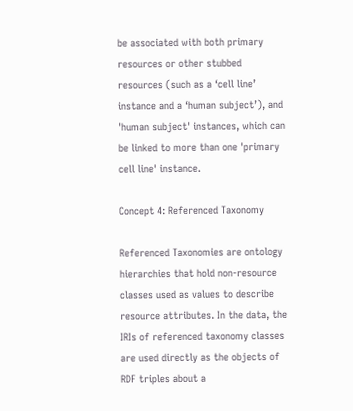be associated with both primary resources or other stubbed resources (such as a ‘cell line’ instance and a ‘human subject’), and 'human subject' instances, which can be linked to more than one 'primary cell line' instance.

Concept 4: Referenced Taxonomy

Referenced Taxonomies are ontology hierarchies that hold non-resource classes used as values to describe resource attributes. In the data, the IRIs of referenced taxonomy classes are used directly as the objects of RDF triples about a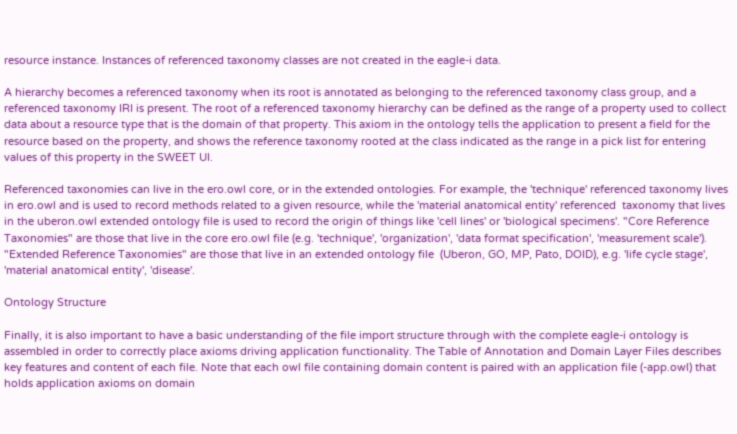resource instance. Instances of referenced taxonomy classes are not created in the eagle-i data.

A hierarchy becomes a referenced taxonomy when its root is annotated as belonging to the referenced taxonomy class group, and a referenced taxonomy IRI is present. The root of a referenced taxonomy hierarchy can be defined as the range of a property used to collect data about a resource type that is the domain of that property. This axiom in the ontology tells the application to present a field for the resource based on the property, and shows the reference taxonomy rooted at the class indicated as the range in a pick list for entering values of this property in the SWEET UI.

Referenced taxonomies can live in the ero.owl core, or in the extended ontologies. For example, the 'technique' referenced taxonomy lives in ero.owl and is used to record methods related to a given resource, while the 'material anatomical entity' referenced  taxonomy that lives in the uberon.owl extended ontology file is used to record the origin of things like 'cell lines' or 'biological specimens'. "Core Reference Taxonomies" are those that live in the core ero.owl file (e.g. 'technique', 'organization', 'data format specification', 'measurement scale'). "Extended Reference Taxonomies" are those that live in an extended ontology file  (Uberon, GO, MP, Pato, DOID), e.g. 'life cycle stage', 'material anatomical entity', 'disease'.

Ontology Structure

Finally, it is also important to have a basic understanding of the file import structure through with the complete eagle-i ontology is assembled in order to correctly place axioms driving application functionality. The Table of Annotation and Domain Layer Files describes key features and content of each file. Note that each owl file containing domain content is paired with an application file (-app.owl) that holds application axioms on domain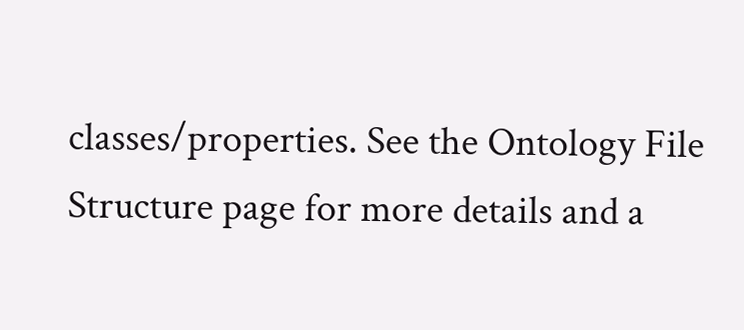classes/properties. See the Ontology File Structure page for more details and a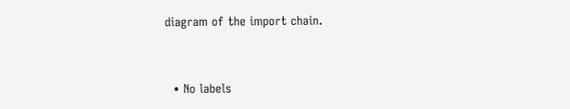diagram of the import chain.


  • No labels